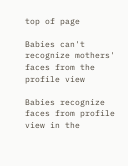top of page

Babies can't recognize mothers' faces from the profile view

Babies recognize faces from profile view in the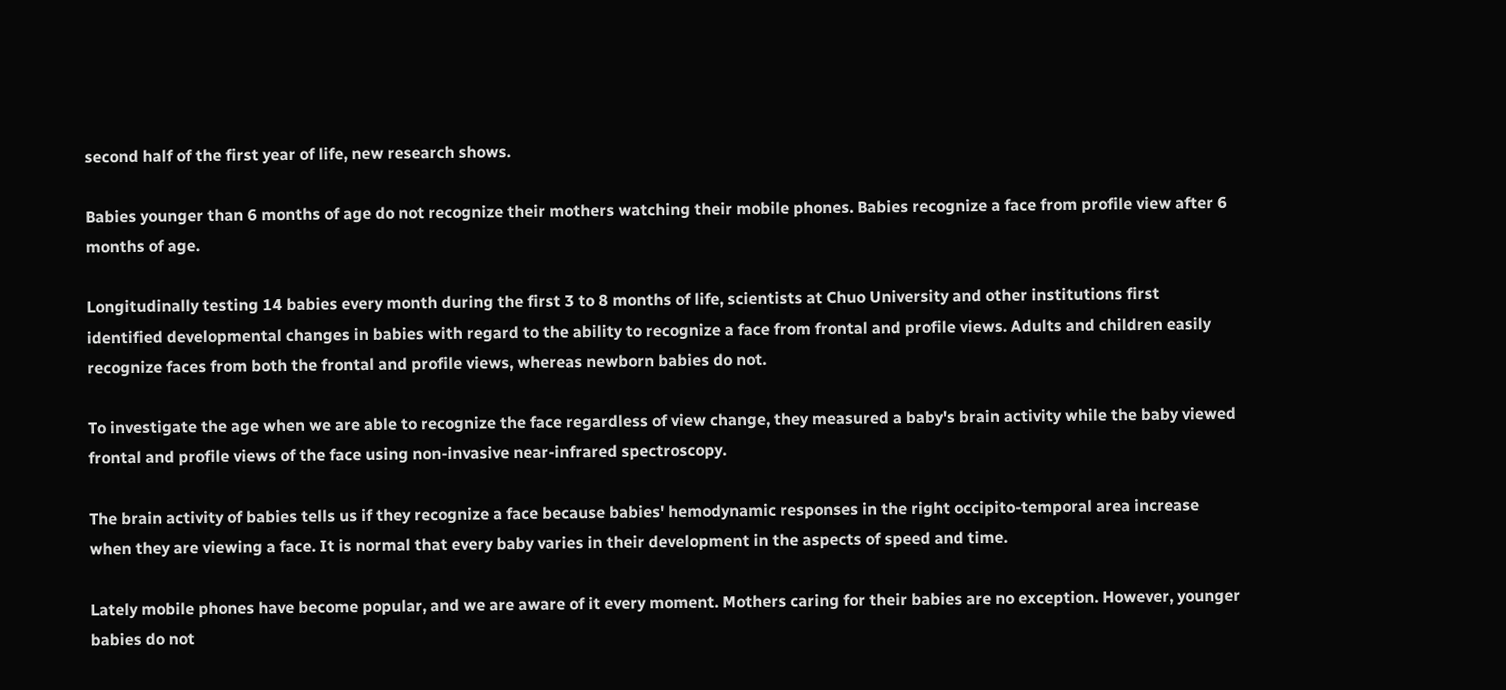second half of the first year of life, new research shows.

Babies younger than 6 months of age do not recognize their mothers watching their mobile phones. Babies recognize a face from profile view after 6 months of age.

Longitudinally testing 14 babies every month during the first 3 to 8 months of life, scientists at Chuo University and other institutions first identified developmental changes in babies with regard to the ability to recognize a face from frontal and profile views. Adults and children easily recognize faces from both the frontal and profile views, whereas newborn babies do not.

To investigate the age when we are able to recognize the face regardless of view change, they measured a baby's brain activity while the baby viewed frontal and profile views of the face using non-invasive near-infrared spectroscopy.

The brain activity of babies tells us if they recognize a face because babies' hemodynamic responses in the right occipito-temporal area increase when they are viewing a face. It is normal that every baby varies in their development in the aspects of speed and time.

Lately mobile phones have become popular, and we are aware of it every moment. Mothers caring for their babies are no exception. However, younger babies do not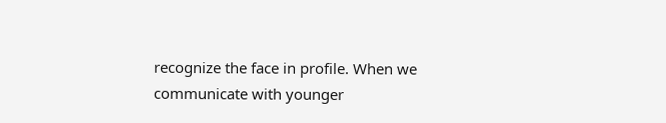recognize the face in profile. When we communicate with younger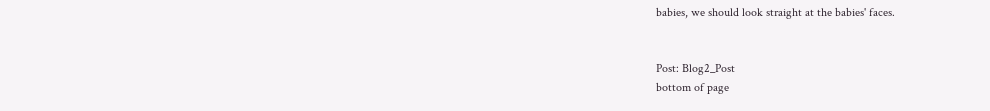babies, we should look straight at the babies' faces.


Post: Blog2_Post
bottom of page